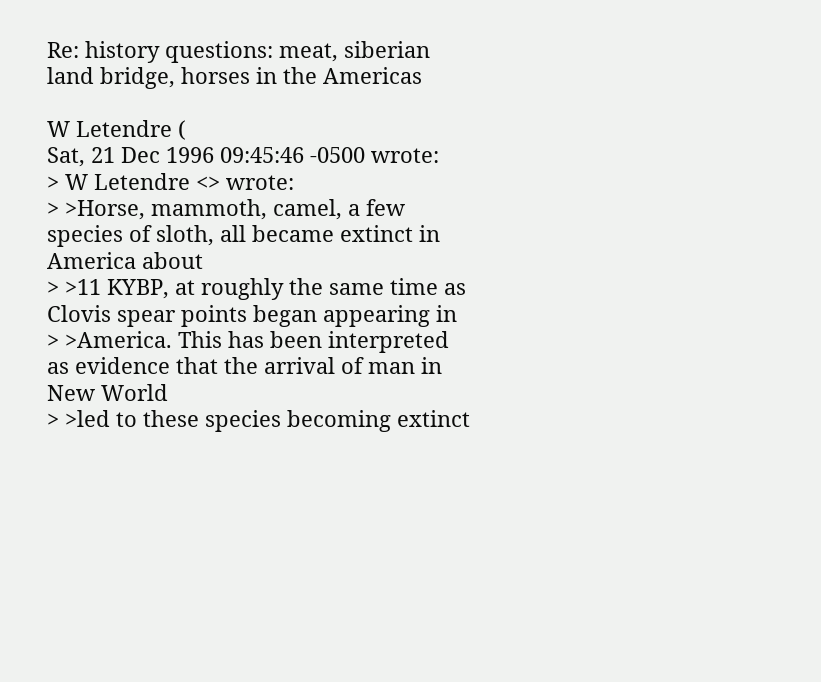Re: history questions: meat, siberian land bridge, horses in the Americas

W Letendre (
Sat, 21 Dec 1996 09:45:46 -0500 wrote:
> W Letendre <> wrote:
> >Horse, mammoth, camel, a few species of sloth, all became extinct in America about
> >11 KYBP, at roughly the same time as Clovis spear points began appearing in
> >America. This has been interpreted as evidence that the arrival of man in New World
> >led to these species becoming extinct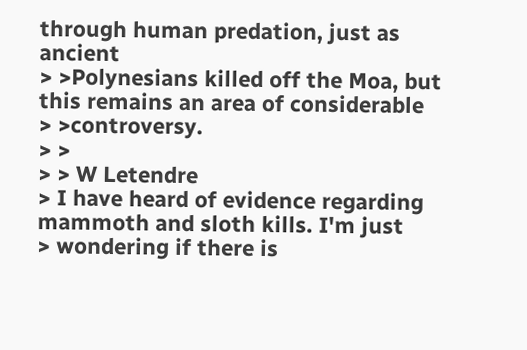through human predation, just as ancient
> >Polynesians killed off the Moa, but this remains an area of considerable
> >controversy.
> >
> > W Letendre
> I have heard of evidence regarding mammoth and sloth kills. I'm just
> wondering if there is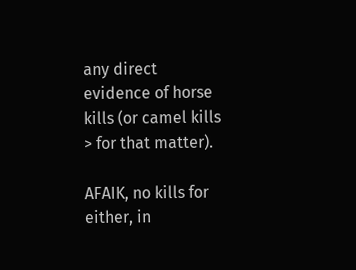any direct evidence of horse kills (or camel kills
> for that matter).

AFAIK, no kills for either, in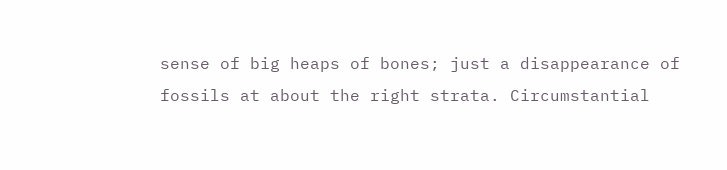sense of big heaps of bones; just a disappearance of
fossils at about the right strata. Circumstantial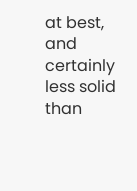at best, and certainly less solid than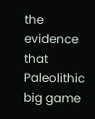the evidence that Paleolithic big game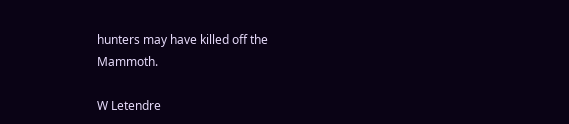hunters may have killed off the Mammoth.

W Letendre